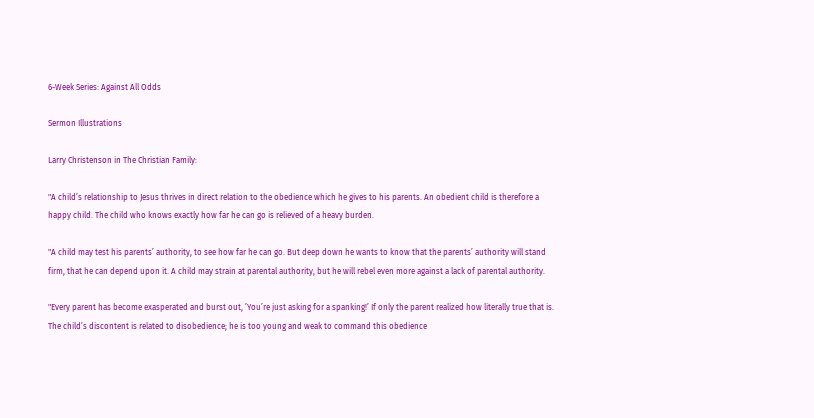6-Week Series: Against All Odds

Sermon Illustrations

Larry Christenson in The Christian Family:

"A child’s relationship to Jesus thrives in direct relation to the obedience which he gives to his parents. An obedient child is therefore a happy child. The child who knows exactly how far he can go is relieved of a heavy burden.

"A child may test his parents’ authority, to see how far he can go. But deep down he wants to know that the parents’ authority will stand firm, that he can depend upon it. A child may strain at parental authority, but he will rebel even more against a lack of parental authority.

"Every parent has become exasperated and burst out, ’You’re just asking for a spanking!’ If only the parent realized how literally true that is. The child’s discontent is related to disobedience; he is too young and weak to command this obedience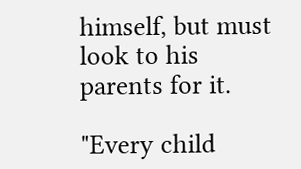himself, but must look to his parents for it.

"Every child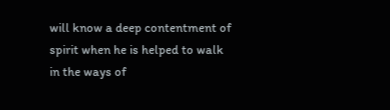will know a deep contentment of spirit when he is helped to walk in the ways of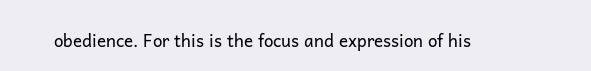obedience. For this is the focus and expression of his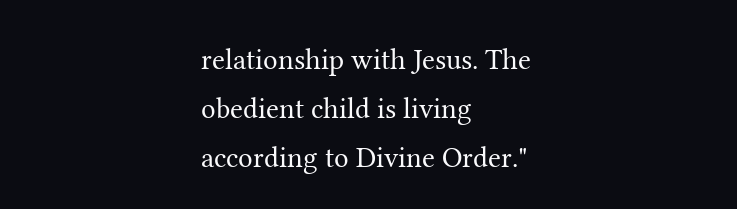relationship with Jesus. The obedient child is living according to Divine Order."